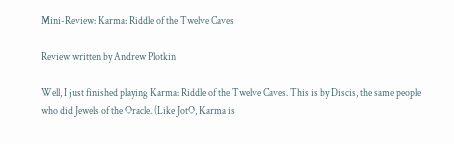Mini-Review: Karma: Riddle of the Twelve Caves

Review written by Andrew Plotkin

Well, I just finished playing Karma: Riddle of the Twelve Caves. This is by Discis, the same people who did Jewels of the Oracle. (Like JotO, Karma is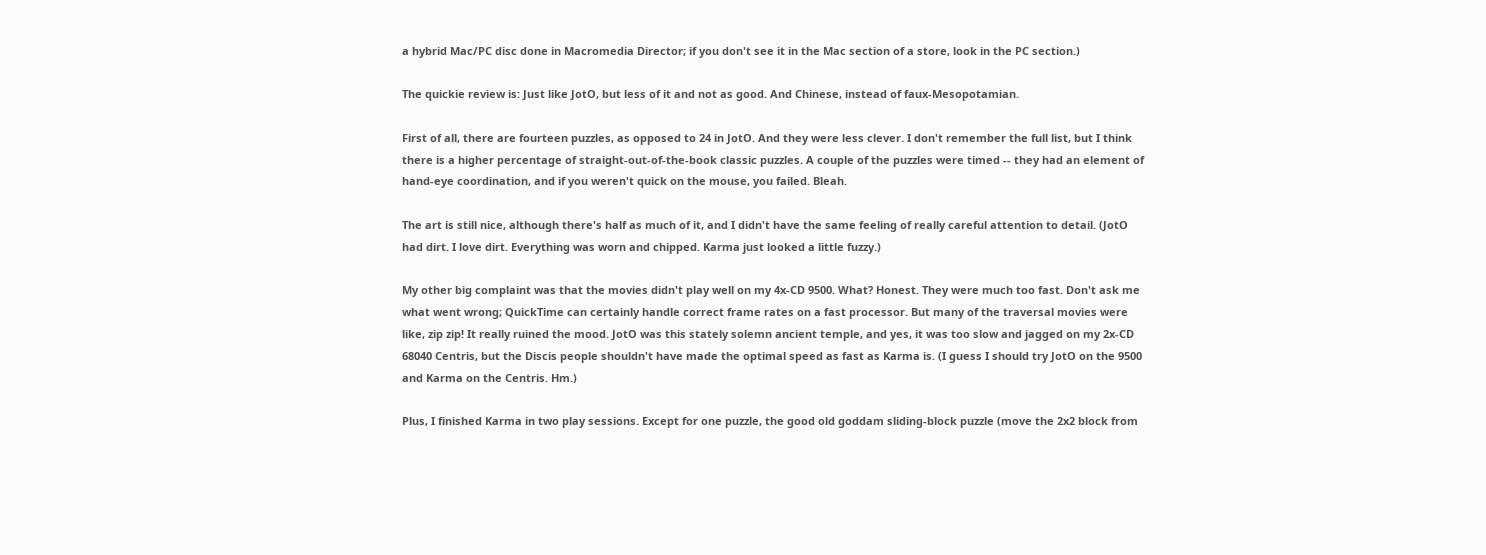a hybrid Mac/PC disc done in Macromedia Director; if you don't see it in the Mac section of a store, look in the PC section.)

The quickie review is: Just like JotO, but less of it and not as good. And Chinese, instead of faux-Mesopotamian.

First of all, there are fourteen puzzles, as opposed to 24 in JotO. And they were less clever. I don't remember the full list, but I think there is a higher percentage of straight-out-of-the-book classic puzzles. A couple of the puzzles were timed -- they had an element of hand-eye coordination, and if you weren't quick on the mouse, you failed. Bleah.

The art is still nice, although there's half as much of it, and I didn't have the same feeling of really careful attention to detail. (JotO had dirt. I love dirt. Everything was worn and chipped. Karma just looked a little fuzzy.)

My other big complaint was that the movies didn't play well on my 4x-CD 9500. What? Honest. They were much too fast. Don't ask me what went wrong; QuickTime can certainly handle correct frame rates on a fast processor. But many of the traversal movies were like, zip zip! It really ruined the mood. JotO was this stately solemn ancient temple, and yes, it was too slow and jagged on my 2x-CD 68040 Centris, but the Discis people shouldn't have made the optimal speed as fast as Karma is. (I guess I should try JotO on the 9500 and Karma on the Centris. Hm.)

Plus, I finished Karma in two play sessions. Except for one puzzle, the good old goddam sliding-block puzzle (move the 2x2 block from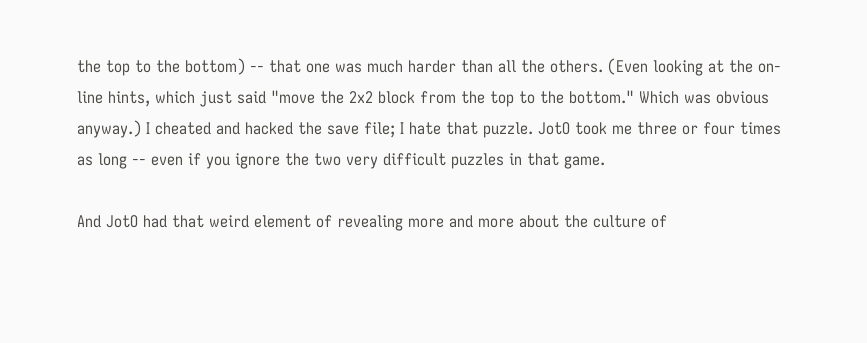the top to the bottom) -- that one was much harder than all the others. (Even looking at the on-line hints, which just said "move the 2x2 block from the top to the bottom." Which was obvious anyway.) I cheated and hacked the save file; I hate that puzzle. JotO took me three or four times as long -- even if you ignore the two very difficult puzzles in that game.

And JotO had that weird element of revealing more and more about the culture of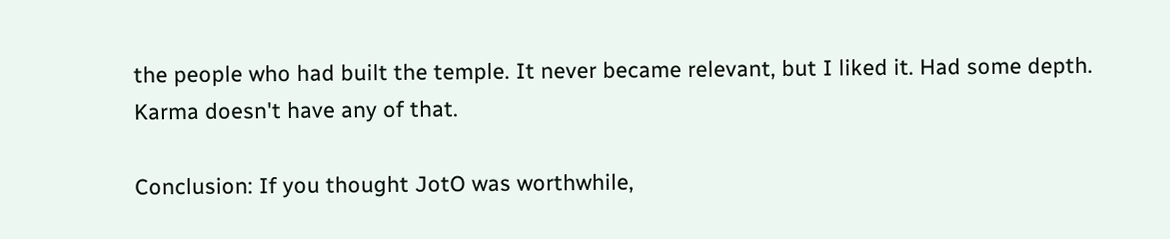the people who had built the temple. It never became relevant, but I liked it. Had some depth. Karma doesn't have any of that.

Conclusion: If you thought JotO was worthwhile,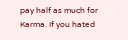pay half as much for Karma. If you hated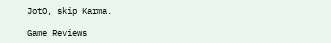JotO, skip Karma.

Game Reviews